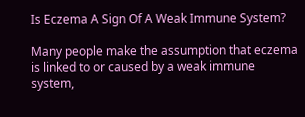Is Eczema A Sign Of A Weak Immune System?

Many people make the assumption that eczema is linked to or caused by a weak immune system,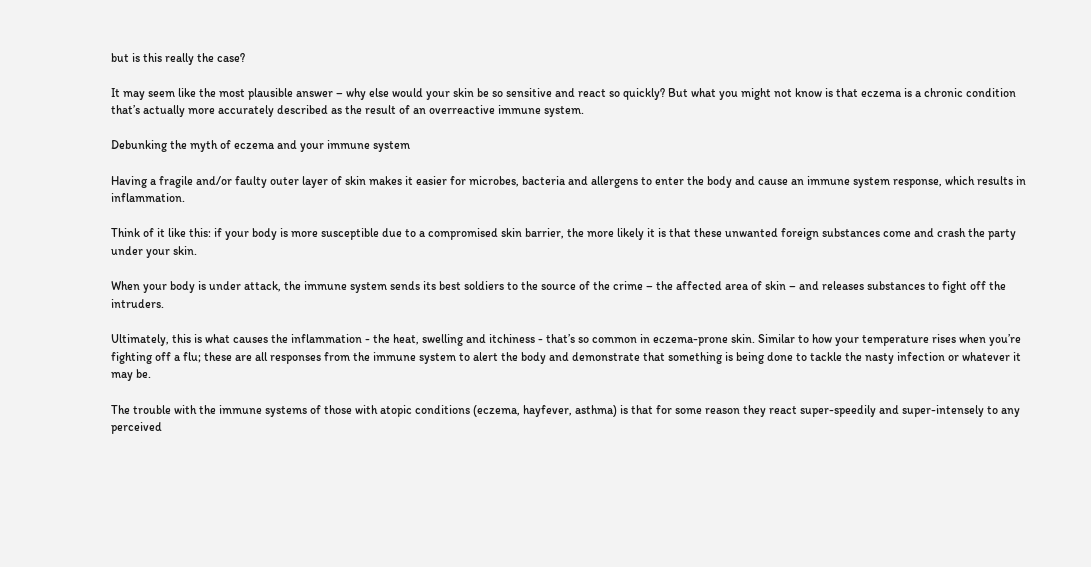but is this really the case?

It may seem like the most plausible answer – why else would your skin be so sensitive and react so quickly? But what you might not know is that eczema is a chronic condition that’s actually more accurately described as the result of an overreactive immune system.

Debunking the myth of eczema and your immune system

Having a fragile and/or faulty outer layer of skin makes it easier for microbes, bacteria and allergens to enter the body and cause an immune system response, which results in inflammation.

Think of it like this: if your body is more susceptible due to a compromised skin barrier, the more likely it is that these unwanted foreign substances come and crash the party under your skin.

When your body is under attack, the immune system sends its best soldiers to the source of the crime – the affected area of skin – and releases substances to fight off the intruders.

Ultimately, this is what causes the inflammation - the heat, swelling and itchiness - that’s so common in eczema-prone skin. Similar to how your temperature rises when you’re fighting off a flu; these are all responses from the immune system to alert the body and demonstrate that something is being done to tackle the nasty infection or whatever it may be.

The trouble with the immune systems of those with atopic conditions (eczema, hayfever, asthma) is that for some reason they react super-speedily and super-intensely to any perceived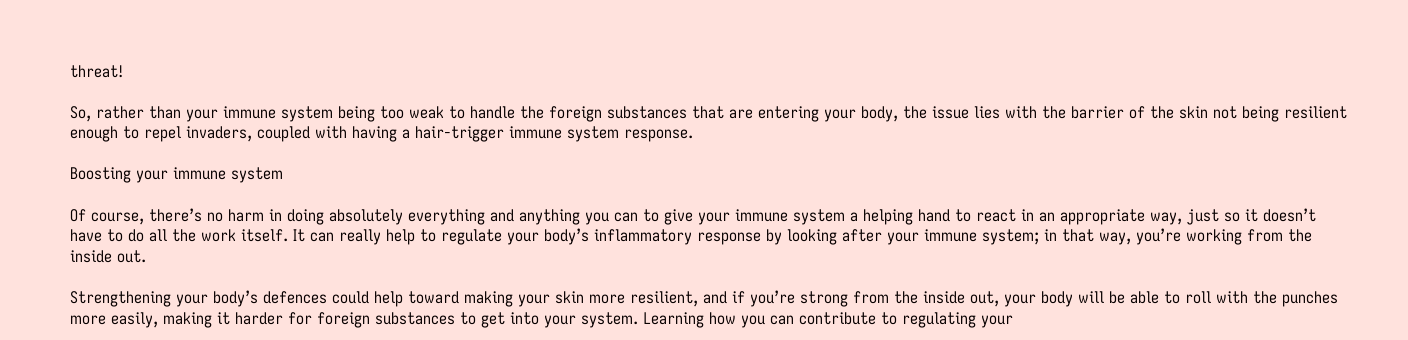threat!

So, rather than your immune system being too weak to handle the foreign substances that are entering your body, the issue lies with the barrier of the skin not being resilient enough to repel invaders, coupled with having a hair-trigger immune system response.

Boosting your immune system

Of course, there’s no harm in doing absolutely everything and anything you can to give your immune system a helping hand to react in an appropriate way, just so it doesn’t have to do all the work itself. It can really help to regulate your body’s inflammatory response by looking after your immune system; in that way, you’re working from the inside out.

Strengthening your body’s defences could help toward making your skin more resilient, and if you’re strong from the inside out, your body will be able to roll with the punches more easily, making it harder for foreign substances to get into your system. Learning how you can contribute to regulating your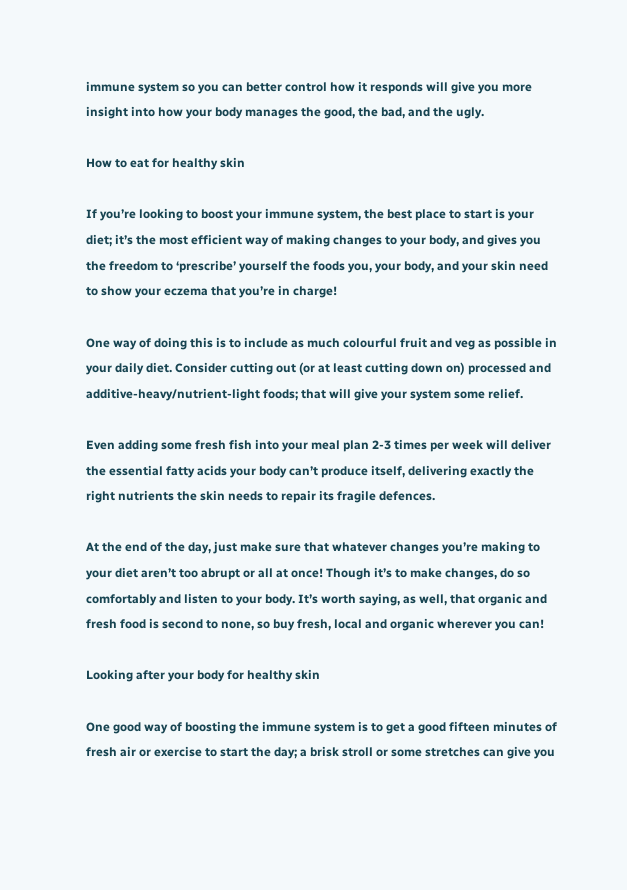immune system so you can better control how it responds will give you more insight into how your body manages the good, the bad, and the ugly.

How to eat for healthy skin

If you’re looking to boost your immune system, the best place to start is your diet; it’s the most efficient way of making changes to your body, and gives you the freedom to ‘prescribe’ yourself the foods you, your body, and your skin need to show your eczema that you’re in charge!

One way of doing this is to include as much colourful fruit and veg as possible in your daily diet. Consider cutting out (or at least cutting down on) processed and additive-heavy/nutrient-light foods; that will give your system some relief.

Even adding some fresh fish into your meal plan 2-3 times per week will deliver the essential fatty acids your body can’t produce itself, delivering exactly the right nutrients the skin needs to repair its fragile defences.

At the end of the day, just make sure that whatever changes you’re making to your diet aren’t too abrupt or all at once! Though it’s to make changes, do so comfortably and listen to your body. It’s worth saying, as well, that organic and fresh food is second to none, so buy fresh, local and organic wherever you can!

Looking after your body for healthy skin

One good way of boosting the immune system is to get a good fifteen minutes of fresh air or exercise to start the day; a brisk stroll or some stretches can give you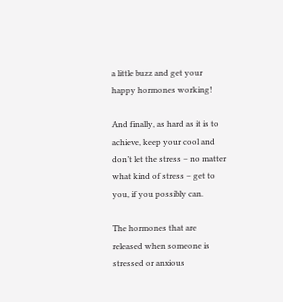a little buzz and get your happy hormones working!

And finally, as hard as it is to achieve, keep your cool and don’t let the stress – no matter what kind of stress – get to you, if you possibly can.

The hormones that are released when someone is stressed or anxious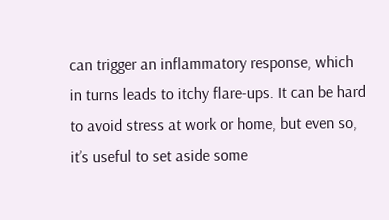can trigger an inflammatory response, which in turns leads to itchy flare-ups. It can be hard to avoid stress at work or home, but even so, it’s useful to set aside some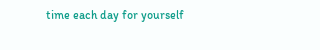time each day for yourself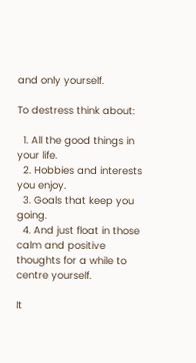and only yourself.

To destress think about:

  1. All the good things in your life.
  2. Hobbies and interests you enjoy.
  3. Goals that keep you going.
  4. And just float in those calm and positive thoughts for a while to centre yourself.

It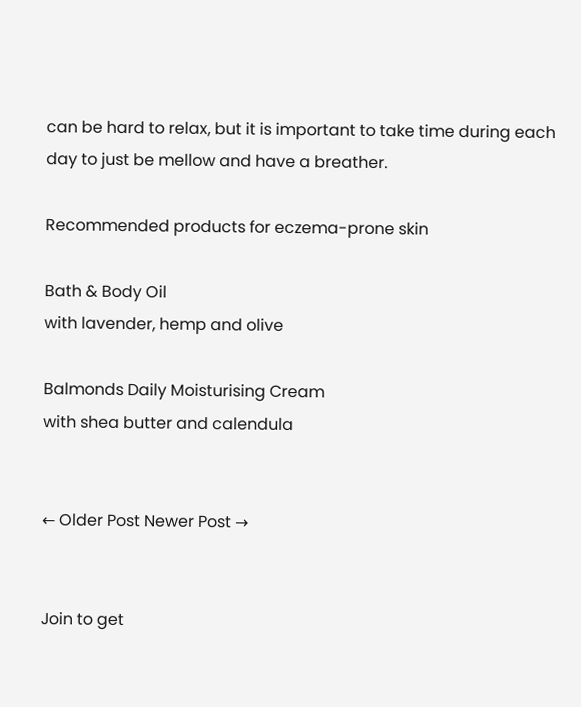can be hard to relax, but it is important to take time during each day to just be mellow and have a breather.

Recommended products for eczema-prone skin

Bath & Body Oil
with lavender, hemp and olive

Balmonds Daily Moisturising Cream
with shea butter and calendula


← Older Post Newer Post →


Join to get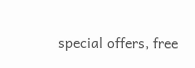special offers, free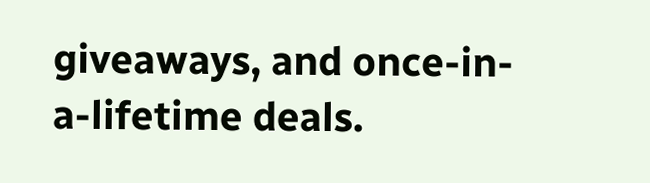giveaways, and once-in-a-lifetime deals.